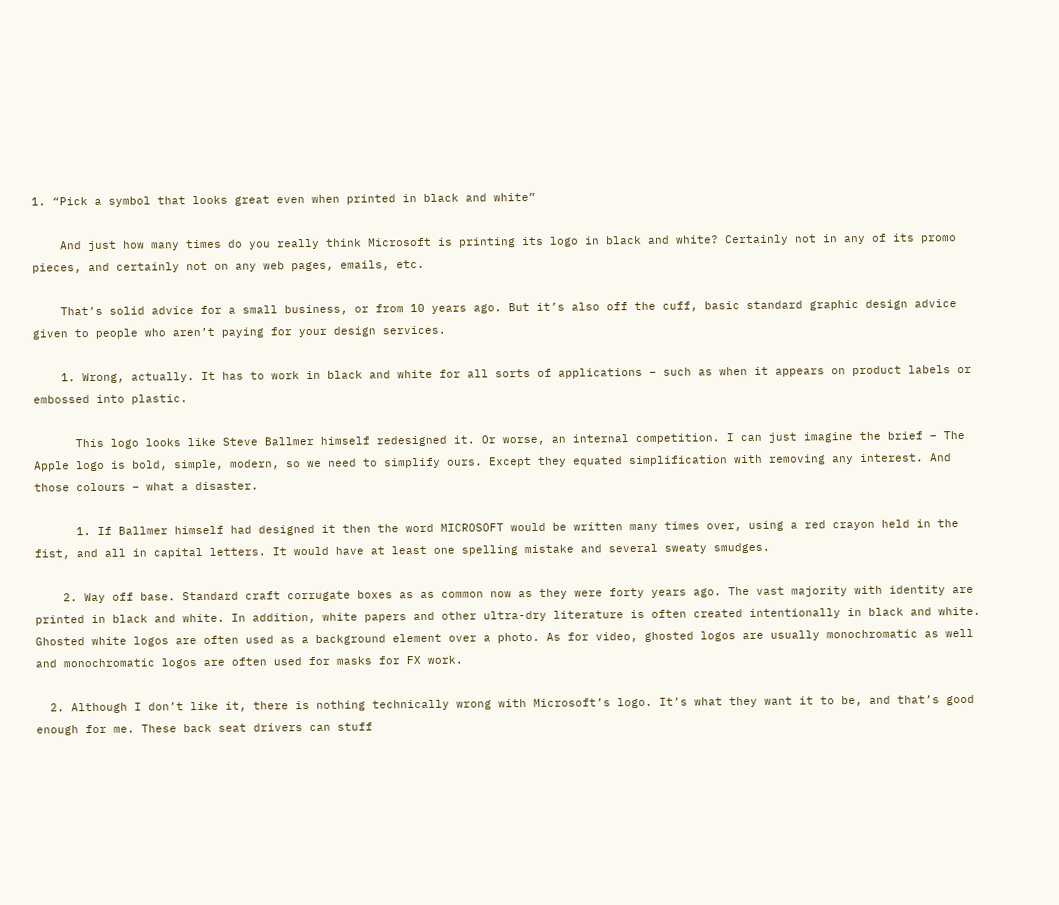1. “Pick a symbol that looks great even when printed in black and white”

    And just how many times do you really think Microsoft is printing its logo in black and white? Certainly not in any of its promo pieces, and certainly not on any web pages, emails, etc.

    That’s solid advice for a small business, or from 10 years ago. But it’s also off the cuff, basic standard graphic design advice given to people who aren’t paying for your design services.

    1. Wrong, actually. It has to work in black and white for all sorts of applications – such as when it appears on product labels or embossed into plastic.

      This logo looks like Steve Ballmer himself redesigned it. Or worse, an internal competition. I can just imagine the brief – The Apple logo is bold, simple, modern, so we need to simplify ours. Except they equated simplification with removing any interest. And those colours – what a disaster.

      1. If Ballmer himself had designed it then the word MICROSOFT would be written many times over, using a red crayon held in the fist, and all in capital letters. It would have at least one spelling mistake and several sweaty smudges.

    2. Way off base. Standard craft corrugate boxes as as common now as they were forty years ago. The vast majority with identity are printed in black and white. In addition, white papers and other ultra-dry literature is often created intentionally in black and white. Ghosted white logos are often used as a background element over a photo. As for video, ghosted logos are usually monochromatic as well and monochromatic logos are often used for masks for FX work.

  2. Although I don’t like it, there is nothing technically wrong with Microsoft’s logo. It’s what they want it to be, and that’s good enough for me. These back seat drivers can stuff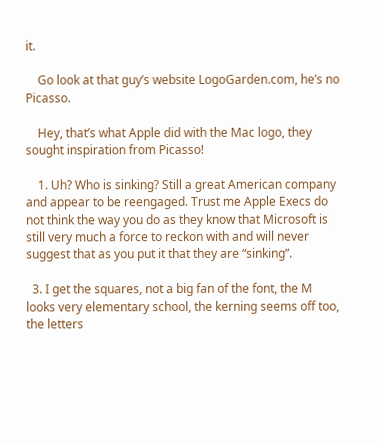it.

    Go look at that guy’s website LogoGarden.com, he’s no Picasso.

    Hey, that’s what Apple did with the Mac logo, they sought inspiration from Picasso!

    1. Uh? Who is sinking? Still a great American company and appear to be reengaged. Trust me Apple Execs do not think the way you do as they know that Microsoft is still very much a force to reckon with and will never suggest that as you put it that they are “sinking”.

  3. I get the squares, not a big fan of the font, the M looks very elementary school, the kerning seems off too, the letters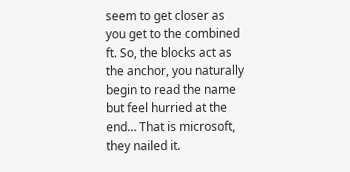seem to get closer as you get to the combined ft. So, the blocks act as the anchor, you naturally begin to read the name but feel hurried at the end… That is microsoft, they nailed it.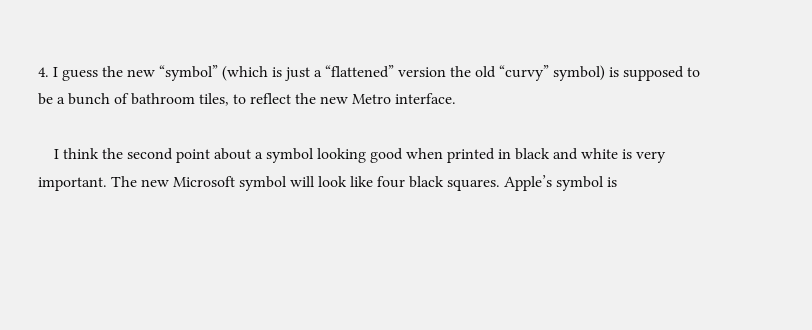4. I guess the new “symbol” (which is just a “flattened” version the old “curvy” symbol) is supposed to be a bunch of bathroom tiles, to reflect the new Metro interface.

    I think the second point about a symbol looking good when printed in black and white is very important. The new Microsoft symbol will look like four black squares. Apple’s symbol is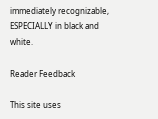immediately recognizable, ESPECIALLY in black and white.

Reader Feedback

This site uses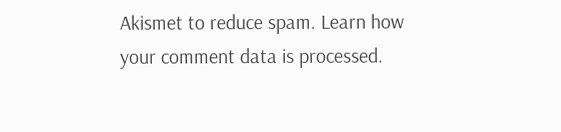Akismet to reduce spam. Learn how your comment data is processed.